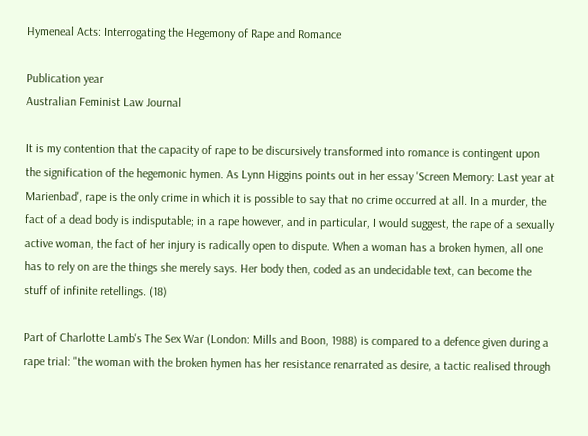Hymeneal Acts: Interrogating the Hegemony of Rape and Romance

Publication year
Australian Feminist Law Journal

It is my contention that the capacity of rape to be discursively transformed into romance is contingent upon the signification of the hegemonic hymen. As Lynn Higgins points out in her essay 'Screen Memory: Last year at Marienbad', rape is the only crime in which it is possible to say that no crime occurred at all. In a murder, the fact of a dead body is indisputable; in a rape however, and in particular, I would suggest, the rape of a sexually active woman, the fact of her injury is radically open to dispute. When a woman has a broken hymen, all one has to rely on are the things she merely says. Her body then, coded as an undecidable text, can become the stuff of infinite retellings. (18)

Part of Charlotte Lamb's The Sex War (London: Mills and Boon, 1988) is compared to a defence given during a rape trial: "the woman with the broken hymen has her resistance renarrated as desire, a tactic realised through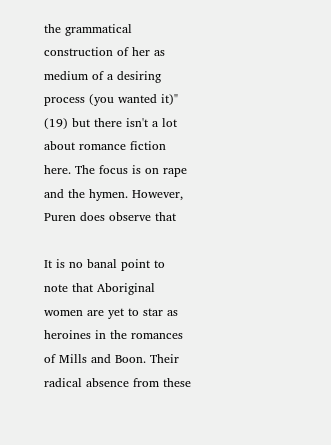the grammatical construction of her as medium of a desiring process (you wanted it)" (19) but there isn't a lot about romance fiction here. The focus is on rape and the hymen. However, Puren does observe that

It is no banal point to note that Aboriginal women are yet to star as heroines in the romances of Mills and Boon. Their radical absence from these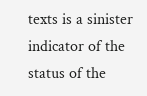texts is a sinister indicator of the status of the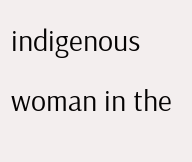indigenous woman in the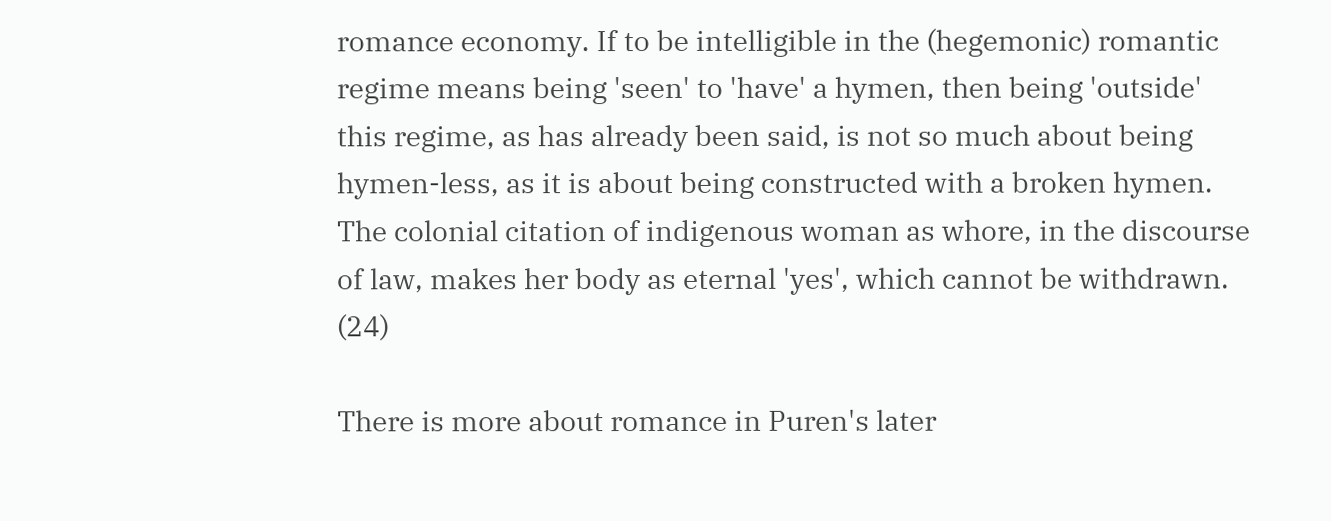romance economy. If to be intelligible in the (hegemonic) romantic regime means being 'seen' to 'have' a hymen, then being 'outside' this regime, as has already been said, is not so much about being hymen-less, as it is about being constructed with a broken hymen. The colonial citation of indigenous woman as whore, in the discourse of law, makes her body as eternal 'yes', which cannot be withdrawn. (24)

There is more about romance in Puren's later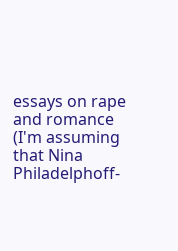essays on rape and romance (I'm assuming that Nina Philadelphoff-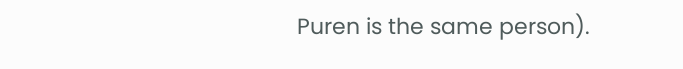Puren is the same person).